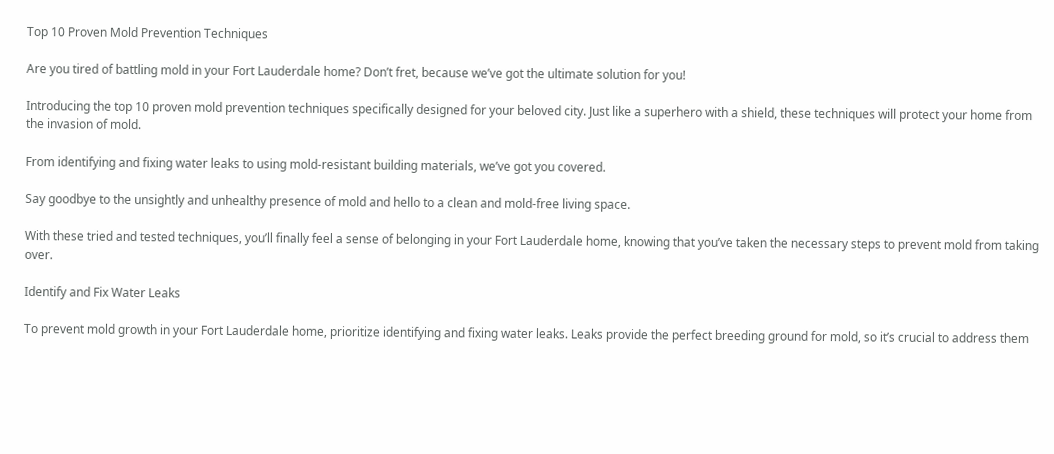Top 10 Proven Mold Prevention Techniques

Are you tired of battling mold in your Fort Lauderdale home? Don’t fret, because we’ve got the ultimate solution for you!

Introducing the top 10 proven mold prevention techniques specifically designed for your beloved city. Just like a superhero with a shield, these techniques will protect your home from the invasion of mold.

From identifying and fixing water leaks to using mold-resistant building materials, we’ve got you covered.

Say goodbye to the unsightly and unhealthy presence of mold and hello to a clean and mold-free living space.

With these tried and tested techniques, you’ll finally feel a sense of belonging in your Fort Lauderdale home, knowing that you’ve taken the necessary steps to prevent mold from taking over.

Identify and Fix Water Leaks

To prevent mold growth in your Fort Lauderdale home, prioritize identifying and fixing water leaks. Leaks provide the perfect breeding ground for mold, so it’s crucial to address them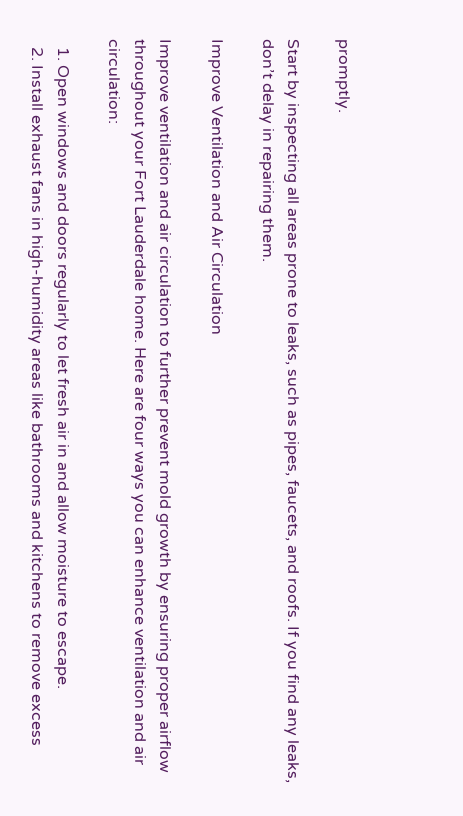promptly.

Start by inspecting all areas prone to leaks, such as pipes, faucets, and roofs. If you find any leaks, don’t delay in repairing them.

Improve Ventilation and Air Circulation

Improve ventilation and air circulation to further prevent mold growth by ensuring proper airflow throughout your Fort Lauderdale home. Here are four ways you can enhance ventilation and air circulation:

  1. Open windows and doors regularly to let fresh air in and allow moisture to escape.
  2. Install exhaust fans in high-humidity areas like bathrooms and kitchens to remove excess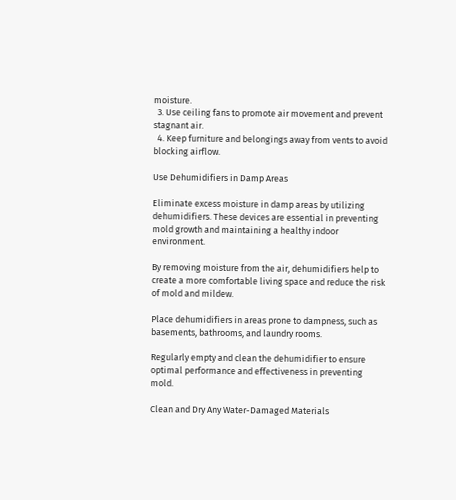moisture.
  3. Use ceiling fans to promote air movement and prevent stagnant air.
  4. Keep furniture and belongings away from vents to avoid blocking airflow.

Use Dehumidifiers in Damp Areas

Eliminate excess moisture in damp areas by utilizing dehumidifiers. These devices are essential in preventing mold growth and maintaining a healthy indoor environment.

By removing moisture from the air, dehumidifiers help to create a more comfortable living space and reduce the risk of mold and mildew.

Place dehumidifiers in areas prone to dampness, such as basements, bathrooms, and laundry rooms.

Regularly empty and clean the dehumidifier to ensure optimal performance and effectiveness in preventing mold.

Clean and Dry Any Water-Damaged Materials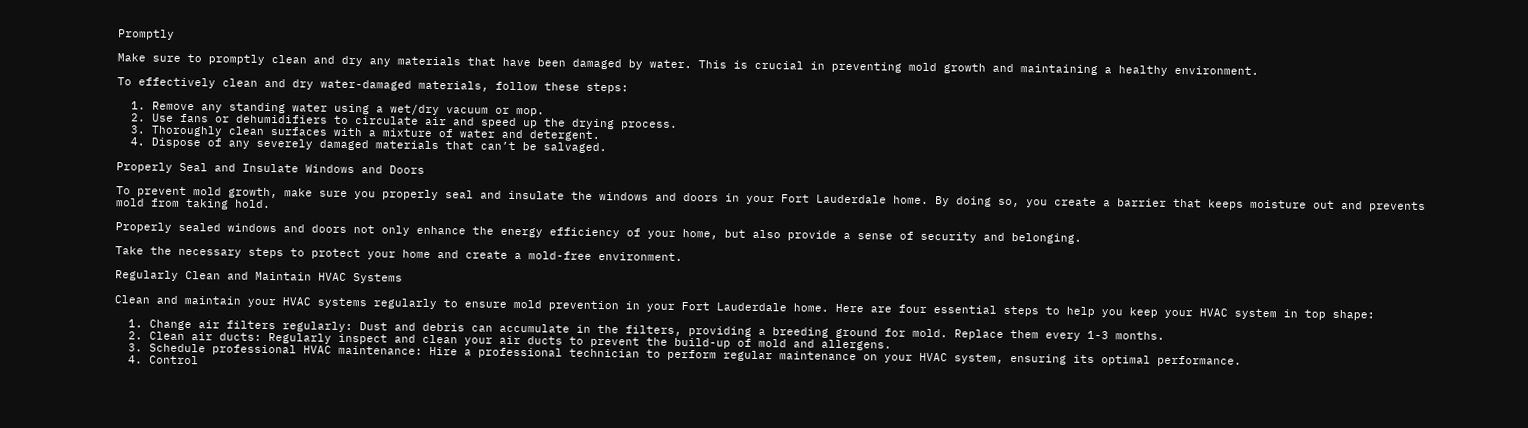Promptly

Make sure to promptly clean and dry any materials that have been damaged by water. This is crucial in preventing mold growth and maintaining a healthy environment.

To effectively clean and dry water-damaged materials, follow these steps:

  1. Remove any standing water using a wet/dry vacuum or mop.
  2. Use fans or dehumidifiers to circulate air and speed up the drying process.
  3. Thoroughly clean surfaces with a mixture of water and detergent.
  4. Dispose of any severely damaged materials that can’t be salvaged.

Properly Seal and Insulate Windows and Doors

To prevent mold growth, make sure you properly seal and insulate the windows and doors in your Fort Lauderdale home. By doing so, you create a barrier that keeps moisture out and prevents mold from taking hold.

Properly sealed windows and doors not only enhance the energy efficiency of your home, but also provide a sense of security and belonging.

Take the necessary steps to protect your home and create a mold-free environment.

Regularly Clean and Maintain HVAC Systems

Clean and maintain your HVAC systems regularly to ensure mold prevention in your Fort Lauderdale home. Here are four essential steps to help you keep your HVAC system in top shape:

  1. Change air filters regularly: Dust and debris can accumulate in the filters, providing a breeding ground for mold. Replace them every 1-3 months.
  2. Clean air ducts: Regularly inspect and clean your air ducts to prevent the build-up of mold and allergens.
  3. Schedule professional HVAC maintenance: Hire a professional technician to perform regular maintenance on your HVAC system, ensuring its optimal performance.
  4. Control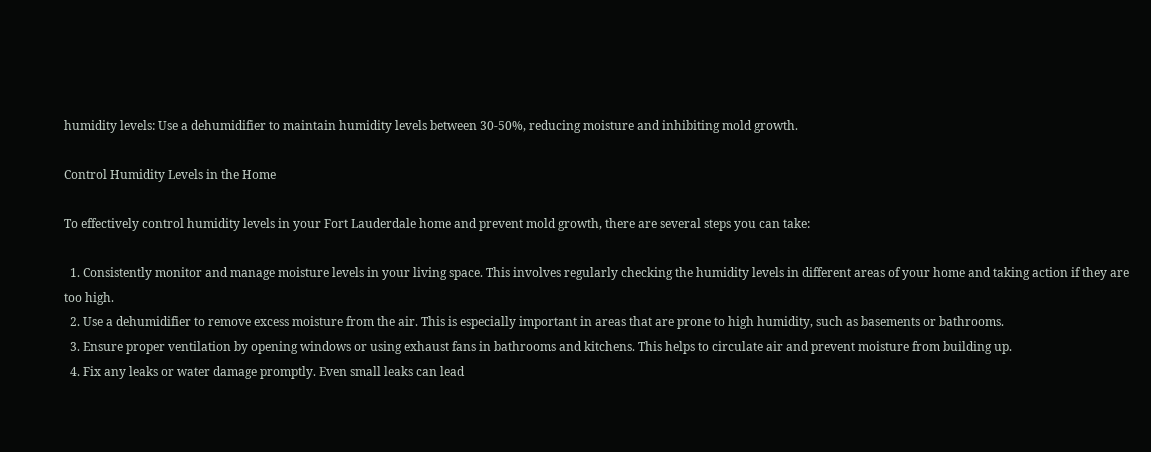humidity levels: Use a dehumidifier to maintain humidity levels between 30-50%, reducing moisture and inhibiting mold growth.

Control Humidity Levels in the Home

To effectively control humidity levels in your Fort Lauderdale home and prevent mold growth, there are several steps you can take:

  1. Consistently monitor and manage moisture levels in your living space. This involves regularly checking the humidity levels in different areas of your home and taking action if they are too high.
  2. Use a dehumidifier to remove excess moisture from the air. This is especially important in areas that are prone to high humidity, such as basements or bathrooms.
  3. Ensure proper ventilation by opening windows or using exhaust fans in bathrooms and kitchens. This helps to circulate air and prevent moisture from building up.
  4. Fix any leaks or water damage promptly. Even small leaks can lead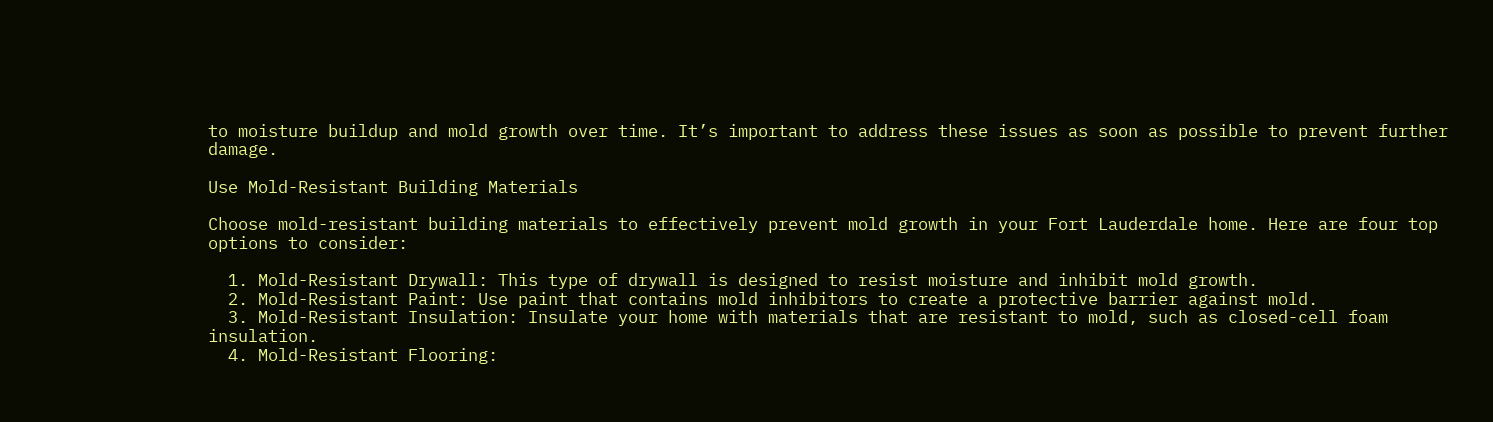to moisture buildup and mold growth over time. It’s important to address these issues as soon as possible to prevent further damage.

Use Mold-Resistant Building Materials

Choose mold-resistant building materials to effectively prevent mold growth in your Fort Lauderdale home. Here are four top options to consider:

  1. Mold-Resistant Drywall: This type of drywall is designed to resist moisture and inhibit mold growth.
  2. Mold-Resistant Paint: Use paint that contains mold inhibitors to create a protective barrier against mold.
  3. Mold-Resistant Insulation: Insulate your home with materials that are resistant to mold, such as closed-cell foam insulation.
  4. Mold-Resistant Flooring: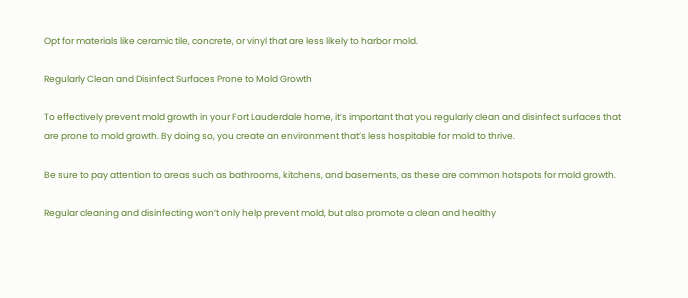Opt for materials like ceramic tile, concrete, or vinyl that are less likely to harbor mold.

Regularly Clean and Disinfect Surfaces Prone to Mold Growth

To effectively prevent mold growth in your Fort Lauderdale home, it’s important that you regularly clean and disinfect surfaces that are prone to mold growth. By doing so, you create an environment that’s less hospitable for mold to thrive.

Be sure to pay attention to areas such as bathrooms, kitchens, and basements, as these are common hotspots for mold growth.

Regular cleaning and disinfecting won’t only help prevent mold, but also promote a clean and healthy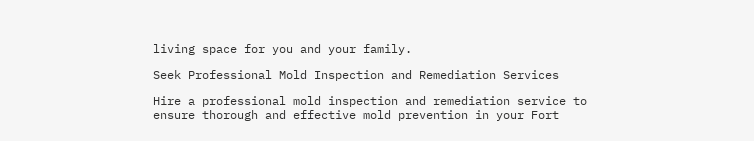living space for you and your family.

Seek Professional Mold Inspection and Remediation Services

Hire a professional mold inspection and remediation service to ensure thorough and effective mold prevention in your Fort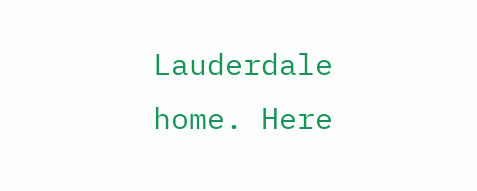Lauderdale home. Here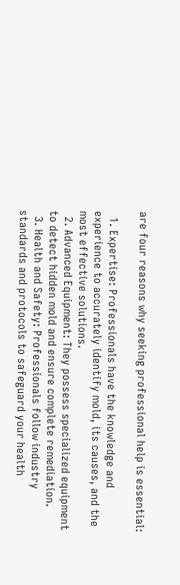are four reasons why seeking professional help is essential:

  1. Expertise: Professionals have the knowledge and experience to accurately identify mold, its causes, and the most effective solutions.
  2. Advanced Equipment: They possess specialized equipment to detect hidden mold and ensure complete remediation.
  3. Health and Safety: Professionals follow industry standards and protocols to safeguard your health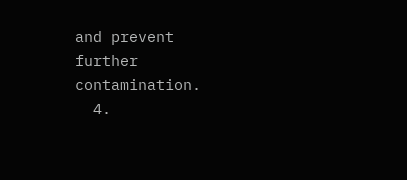and prevent further contamination.
  4.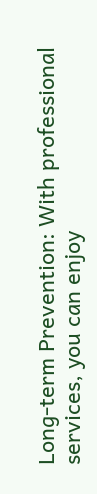Long-term Prevention: With professional services, you can enjoy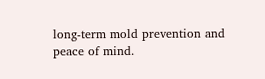long-term mold prevention and peace of mind.